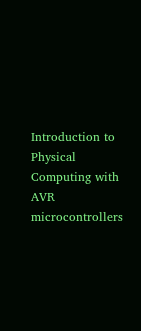Introduction to Physical Computing with AVR microcontrollers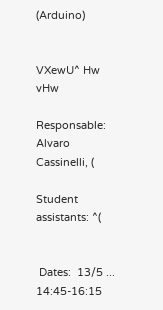(Arduino)


VXewU^ Hw vHw

Responsable: Alvaro Cassinelli, (

Student assistants: ^(


 Dates:  13/5 ... 14:45-16:15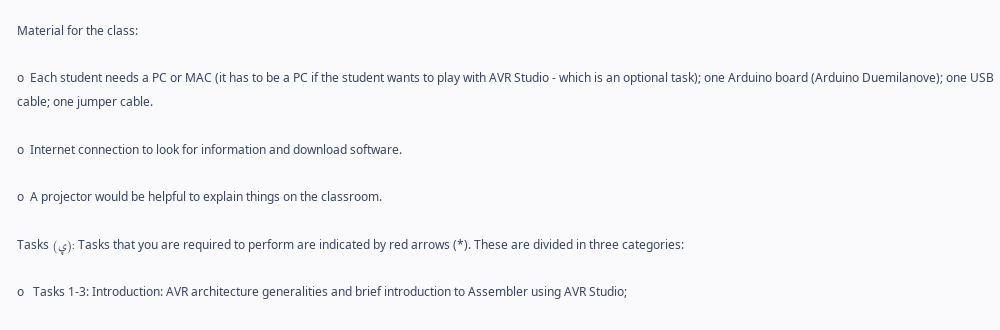Material for the class:

o  Each student needs a PC or MAC (it has to be a PC if the student wants to play with AVR Studio - which is an optional task); one Arduino board (Arduino Duemilanove); one USB cable; one jumper cable.

o  Internet connection to look for information and download software.

o  A projector would be helpful to explain things on the classroom.

Tasks (ۑ): Tasks that you are required to perform are indicated by red arrows (*). These are divided in three categories:

o   Tasks 1-3: Introduction: AVR architecture generalities and brief introduction to Assembler using AVR Studio;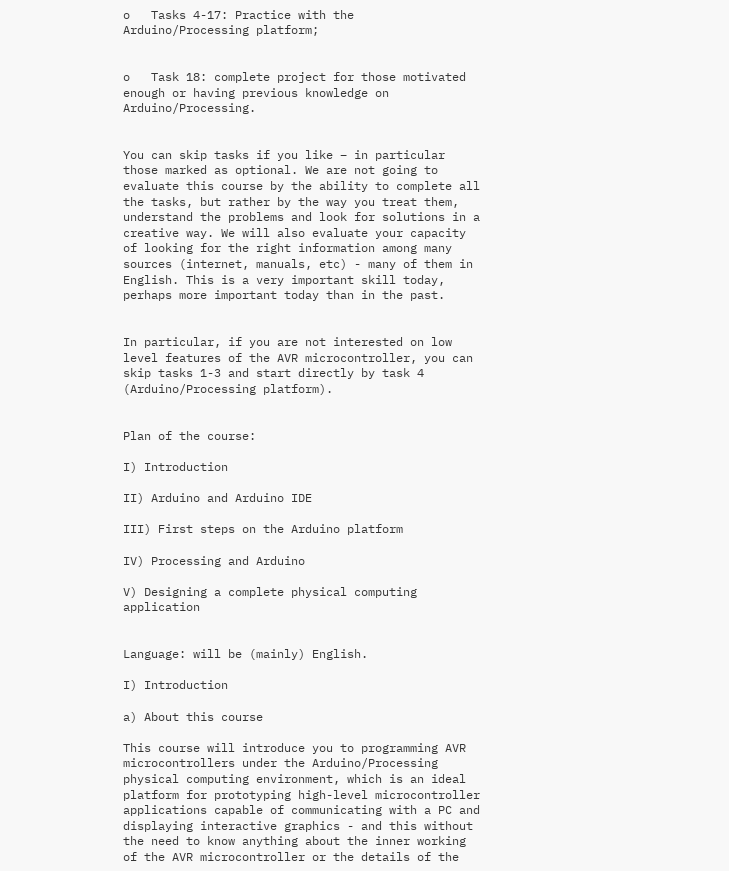o   Tasks 4-17: Practice with the Arduino/Processing platform;


o   Task 18: complete project for those motivated enough or having previous knowledge on Arduino/Processing.


You can skip tasks if you like – in particular those marked as optional. We are not going to evaluate this course by the ability to complete all the tasks, but rather by the way you treat them, understand the problems and look for solutions in a creative way. We will also evaluate your capacity of looking for the right information among many sources (internet, manuals, etc) - many of them in English. This is a very important skill today, perhaps more important today than in the past.


In particular, if you are not interested on low level features of the AVR microcontroller, you can skip tasks 1-3 and start directly by task 4 (Arduino/Processing platform).


Plan of the course:

I) Introduction

II) Arduino and Arduino IDE

III) First steps on the Arduino platform

IV) Processing and Arduino

V) Designing a complete physical computing application


Language: will be (mainly) English.

I) Introduction

a) About this course

This course will introduce you to programming AVR microcontrollers under the Arduino/Processing physical computing environment, which is an ideal platform for prototyping high-level microcontroller applications capable of communicating with a PC and displaying interactive graphics - and this without the need to know anything about the inner working of the AVR microcontroller or the details of the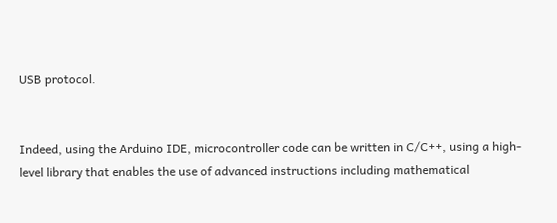USB protocol.


Indeed, using the Arduino IDE, microcontroller code can be written in C/C++, using a high-level library that enables the use of advanced instructions including mathematical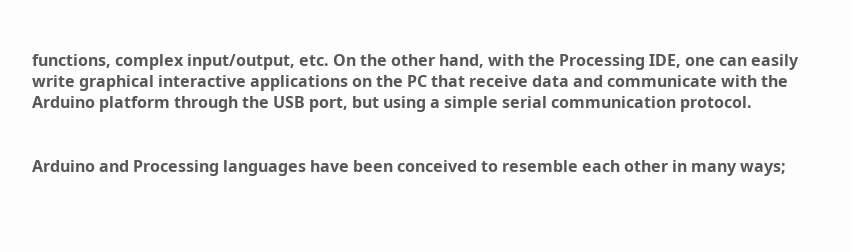functions, complex input/output, etc. On the other hand, with the Processing IDE, one can easily write graphical interactive applications on the PC that receive data and communicate with the Arduino platform through the USB port, but using a simple serial communication protocol.


Arduino and Processing languages have been conceived to resemble each other in many ways;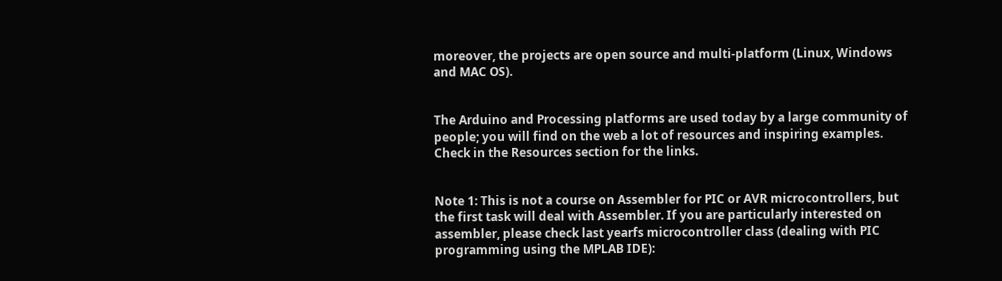moreover, the projects are open source and multi-platform (Linux, Windows and MAC OS).


The Arduino and Processing platforms are used today by a large community of people; you will find on the web a lot of resources and inspiring examples. Check in the Resources section for the links.


Note 1: This is not a course on Assembler for PIC or AVR microcontrollers, but the first task will deal with Assembler. If you are particularly interested on assembler, please check last yearfs microcontroller class (dealing with PIC programming using the MPLAB IDE):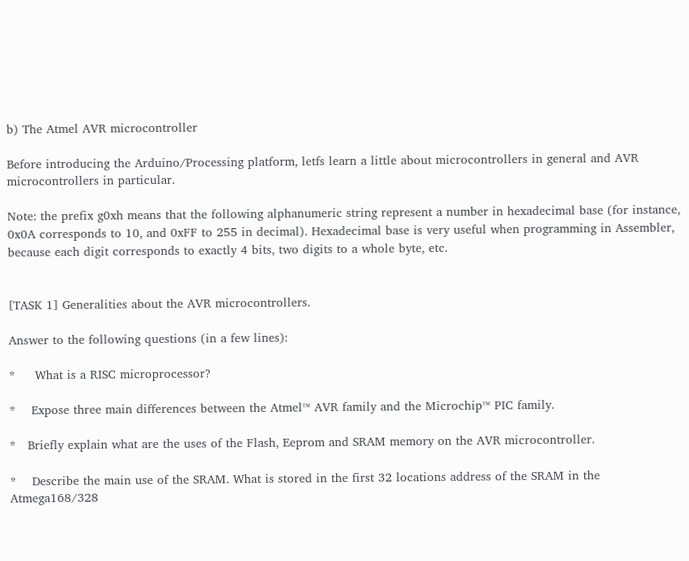b) The Atmel AVR microcontroller

Before introducing the Arduino/Processing platform, letfs learn a little about microcontrollers in general and AVR microcontrollers in particular.

Note: the prefix g0xh means that the following alphanumeric string represent a number in hexadecimal base (for instance, 0x0A corresponds to 10, and 0xFF to 255 in decimal). Hexadecimal base is very useful when programming in Assembler, because each digit corresponds to exactly 4 bits, two digits to a whole byte, etc.


[TASK 1] Generalities about the AVR microcontrollers.

Answer to the following questions (in a few lines):

*     What is a RISC microprocessor?

*    Expose three main differences between the Atmel™ AVR family and the Microchip™ PIC family.

*   Briefly explain what are the uses of the Flash, Eeprom and SRAM memory on the AVR microcontroller.

*    Describe the main use of the SRAM. What is stored in the first 32 locations address of the SRAM in the Atmega168/328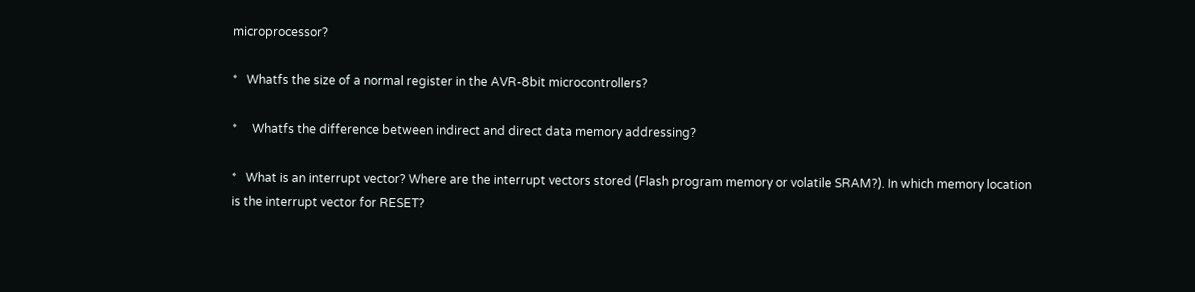microprocessor?

*   Whatfs the size of a normal register in the AVR-8bit microcontrollers?

*     Whatfs the difference between indirect and direct data memory addressing?

*   What is an interrupt vector? Where are the interrupt vectors stored (Flash program memory or volatile SRAM?). In which memory location is the interrupt vector for RESET?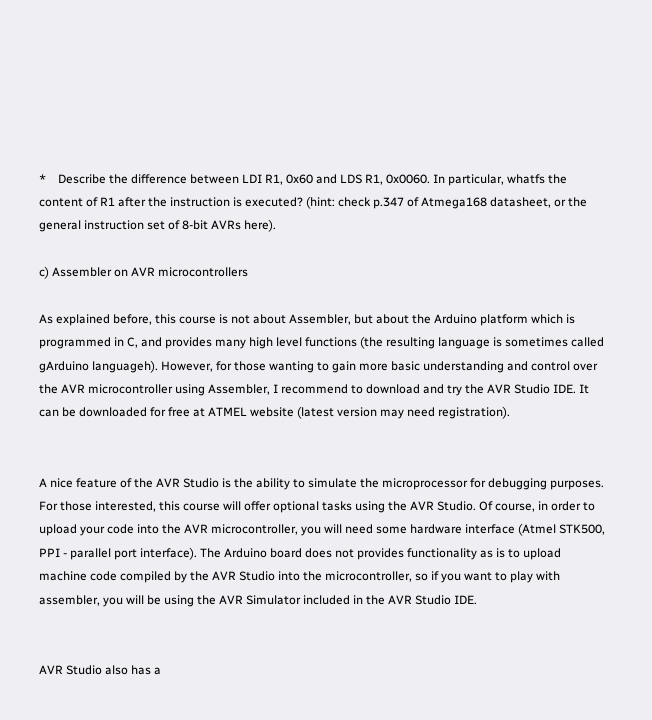*    Describe the difference between LDI R1, 0x60 and LDS R1, 0x0060. In particular, whatfs the content of R1 after the instruction is executed? (hint: check p.347 of Atmega168 datasheet, or the general instruction set of 8-bit AVRs here).

c) Assembler on AVR microcontrollers

As explained before, this course is not about Assembler, but about the Arduino platform which is programmed in C, and provides many high level functions (the resulting language is sometimes called gArduino languageh). However, for those wanting to gain more basic understanding and control over the AVR microcontroller using Assembler, I recommend to download and try the AVR Studio IDE. It can be downloaded for free at ATMEL website (latest version may need registration).


A nice feature of the AVR Studio is the ability to simulate the microprocessor for debugging purposes. For those interested, this course will offer optional tasks using the AVR Studio. Of course, in order to upload your code into the AVR microcontroller, you will need some hardware interface (Atmel STK500, PPI - parallel port interface). The Arduino board does not provides functionality as is to upload machine code compiled by the AVR Studio into the microcontroller, so if you want to play with assembler, you will be using the AVR Simulator included in the AVR Studio IDE.


AVR Studio also has a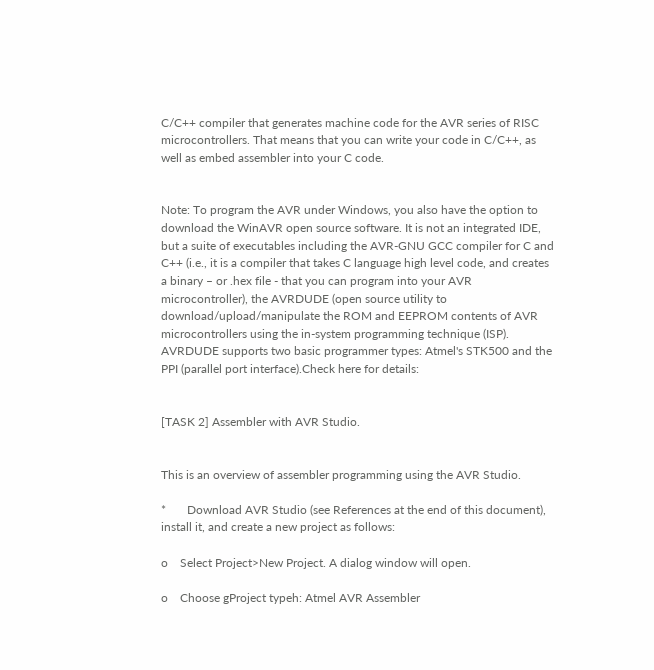C/C++ compiler that generates machine code for the AVR series of RISC microcontrollers. That means that you can write your code in C/C++, as well as embed assembler into your C code.


Note: To program the AVR under Windows, you also have the option to download the WinAVR open source software. It is not an integrated IDE, but a suite of executables including the AVR-GNU GCC compiler for C and C++ (i.e., it is a compiler that takes C language high level code, and creates a binary – or .hex file - that you can program into your AVR microcontroller), the AVRDUDE (open source utility to download/upload/manipulate the ROM and EEPROM contents of AVR microcontrollers using the in-system programming technique (ISP). AVRDUDE supports two basic programmer types: Atmel's STK500 and the PPI (parallel port interface).Check here for details:


[TASK 2] Assembler with AVR Studio.


This is an overview of assembler programming using the AVR Studio.

*       Download AVR Studio (see References at the end of this document), install it, and create a new project as follows:

o    Select Project>New Project. A dialog window will open.

o    Choose gProject typeh: Atmel AVR Assembler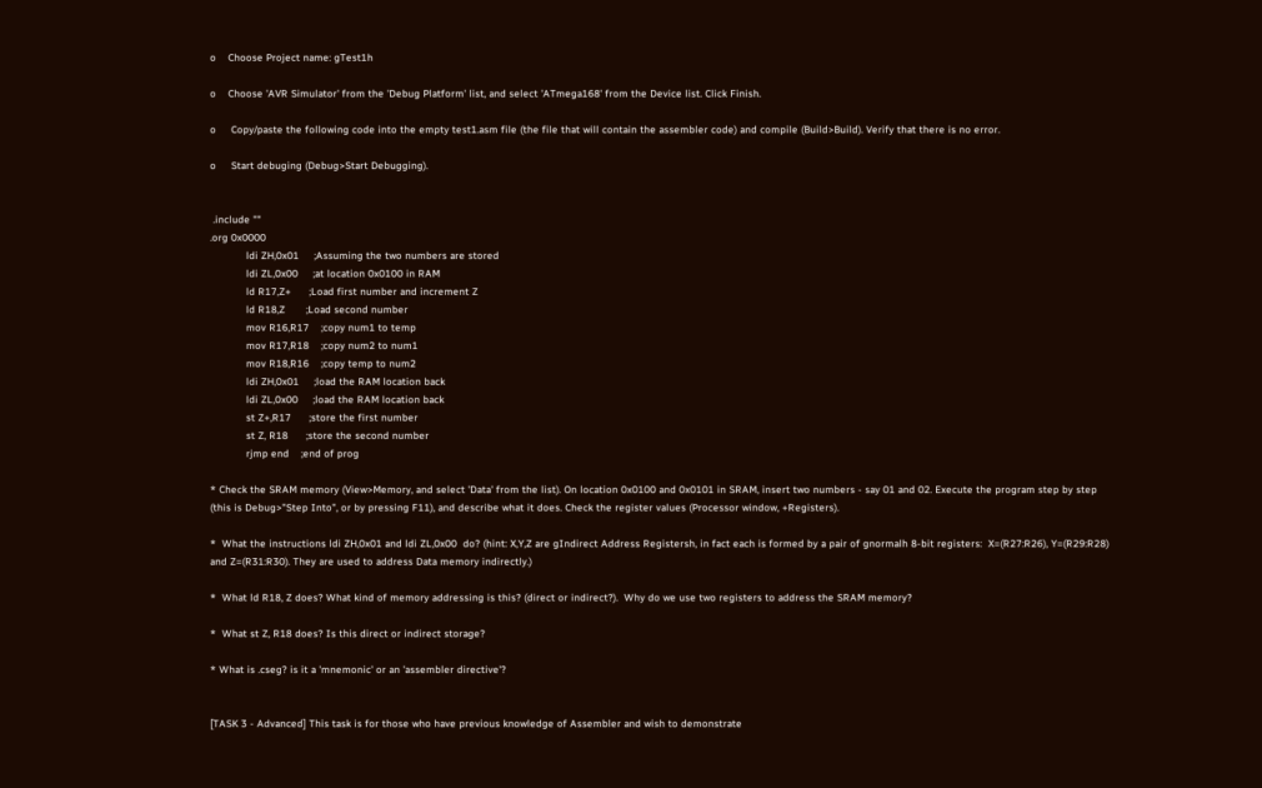o    Choose Project name: gTest1h

o    Choose 'AVR Simulator' from the 'Debug Platform' list, and select 'ATmega168' from the Device list. Click Finish.

o     Copy/paste the following code into the empty test1.asm file (the file that will contain the assembler code) and compile (Build>Build). Verify that there is no error.

o     Start debuging (Debug>Start Debugging).


 .include ""
.org 0x0000
            ldi ZH,0x01     ;Assuming the two numbers are stored
            ldi ZL,0x00     ;at location 0x0100 in RAM
            ld R17,Z+      ;Load first number and increment Z
            ld R18,Z       ;Load second number
            mov R16,R17    ;copy num1 to temp
            mov R17,R18    ;copy num2 to num1
            mov R18,R16    ;copy temp to num2
            ldi ZH,0x01     ;load the RAM location back
            ldi ZL,0x00     ;load the RAM location back
            st Z+,R17      ;store the first number
            st Z, R18      ;store the second number
            rjmp end    ;end of prog

* Check the SRAM memory (View>Memory, and select 'Data' from the list). On location 0x0100 and 0x0101 in SRAM, insert two numbers - say 01 and 02. Execute the program step by step (this is Debug>"Step Into", or by pressing F11), and describe what it does. Check the register values (Processor window, +Registers).

*  What the instructions ldi ZH,0x01 and ldi ZL,0x00  do? (hint: X,Y,Z are gIndirect Address Registersh, in fact each is formed by a pair of gnormalh 8-bit registers:  X=(R27:R26), Y=(R29:R28) and Z=(R31:R30). They are used to address Data memory indirectly.)

*  What ld R18, Z does? What kind of memory addressing is this? (direct or indirect?).  Why do we use two registers to address the SRAM memory?

*  What st Z, R18 does? Is this direct or indirect storage?

* What is .cseg? is it a 'mnemonic' or an 'assembler directive'?


[TASK 3 - Advanced] This task is for those who have previous knowledge of Assembler and wish to demonstrate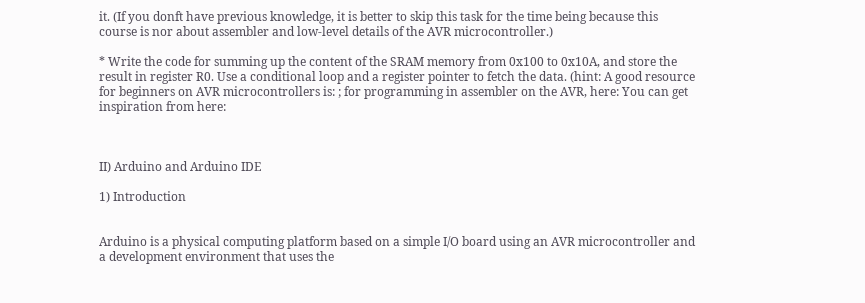it. (If you donft have previous knowledge, it is better to skip this task for the time being because this course is nor about assembler and low-level details of the AVR microcontroller.)

* Write the code for summing up the content of the SRAM memory from 0x100 to 0x10A, and store the result in register R0. Use a conditional loop and a register pointer to fetch the data. (hint: A good resource for beginners on AVR microcontrollers is: ; for programming in assembler on the AVR, here: You can get inspiration from here:



II) Arduino and Arduino IDE

1) Introduction


Arduino is a physical computing platform based on a simple I/O board using an AVR microcontroller and a development environment that uses the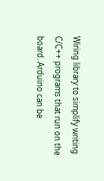Wiring library to simplify writing C/C++ programs that run on the board. Arduino can be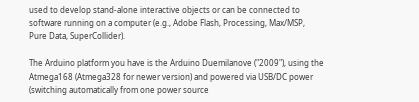used to develop stand-alone interactive objects or can be connected to software running on a computer (e.g., Adobe Flash, Processing, Max/MSP, Pure Data, SuperCollider).

The Arduino platform you have is the Arduino Duemilanove ("2009"), using the Atmega168 (Atmega328 for newer version) and powered via USB/DC power (switching automatically from one power source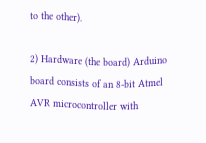to the other).

2) Hardware (the board) Arduino board consists of an 8-bit Atmel AVR microcontroller with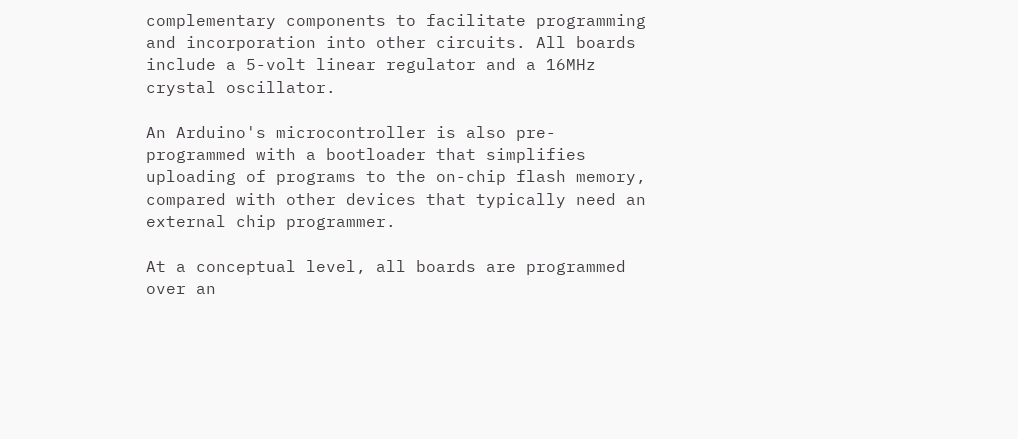complementary components to facilitate programming and incorporation into other circuits. All boards include a 5-volt linear regulator and a 16MHz crystal oscillator.

An Arduino's microcontroller is also pre-programmed with a bootloader that simplifies uploading of programs to the on-chip flash memory, compared with other devices that typically need an external chip programmer.

At a conceptual level, all boards are programmed over an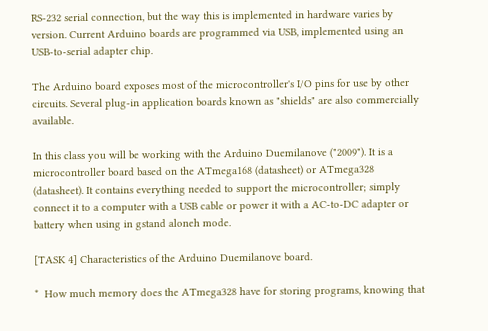RS-232 serial connection, but the way this is implemented in hardware varies by version. Current Arduino boards are programmed via USB, implemented using an USB-to-serial adapter chip.

The Arduino board exposes most of the microcontroller's I/O pins for use by other circuits. Several plug-in application boards known as "shields" are also commercially available.

In this class you will be working with the Arduino Duemilanove ("2009"). It is a microcontroller board based on the ATmega168 (datasheet) or ATmega328 (datasheet). It contains everything needed to support the microcontroller; simply connect it to a computer with a USB cable or power it with a AC-to-DC adapter or battery when using in gstand aloneh mode.

[TASK 4] Characteristics of the Arduino Duemilanove board.

*  How much memory does the ATmega328 have for storing programs, knowing that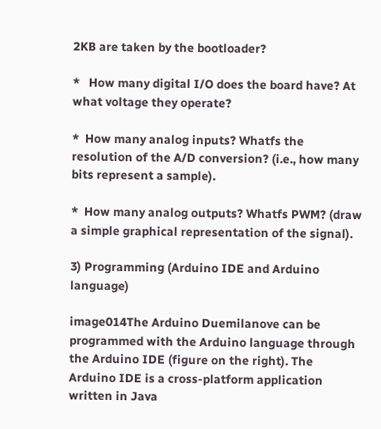2KB are taken by the bootloader?

*   How many digital I/O does the board have? At what voltage they operate?

*  How many analog inputs? Whatfs the resolution of the A/D conversion? (i.e., how many bits represent a sample).

*  How many analog outputs? Whatfs PWM? (draw a simple graphical representation of the signal).

3) Programming (Arduino IDE and Arduino language)

image014The Arduino Duemilanove can be programmed with the Arduino language through the Arduino IDE (figure on the right). The Arduino IDE is a cross-platform application written in Java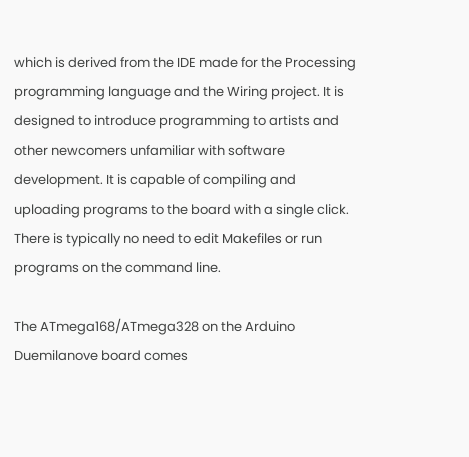which is derived from the IDE made for the Processing programming language and the Wiring project. It is designed to introduce programming to artists and other newcomers unfamiliar with software development. It is capable of compiling and uploading programs to the board with a single click. There is typically no need to edit Makefiles or run programs on the command line.

The ATmega168/ATmega328 on the Arduino Duemilanove board comes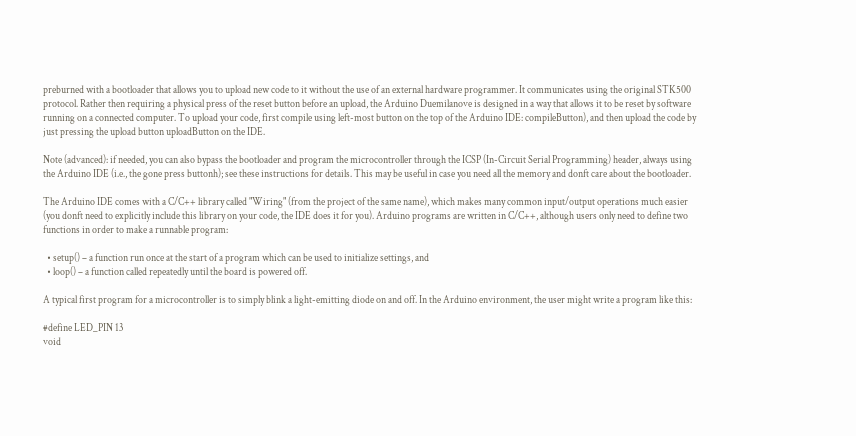preburned with a bootloader that allows you to upload new code to it without the use of an external hardware programmer. It communicates using the original STK500 protocol. Rather then requiring a physical press of the reset button before an upload, the Arduino Duemilanove is designed in a way that allows it to be reset by software running on a connected computer. To upload your code, first compile using left-most button on the top of the Arduino IDE: compileButton), and then upload the code by just pressing the upload button uploadButton on the IDE.

Note (advanced): if needed, you can also bypass the bootloader and program the microcontroller through the ICSP (In-Circuit Serial Programming) header, always using the Arduino IDE (i.e., the gone press buttonh); see these instructions for details. This may be useful in case you need all the memory and donft care about the bootloader.

The Arduino IDE comes with a C/C++ library called "Wiring" (from the project of the same name), which makes many common input/output operations much easier (you donft need to explicitly include this library on your code, the IDE does it for you). Arduino programs are written in C/C++, although users only need to define two functions in order to make a runnable program:

  • setup() – a function run once at the start of a program which can be used to initialize settings, and
  • loop() – a function called repeatedly until the board is powered off.

A typical first program for a microcontroller is to simply blink a light-emitting diode on and off. In the Arduino environment, the user might write a program like this:

#define LED_PIN 13
void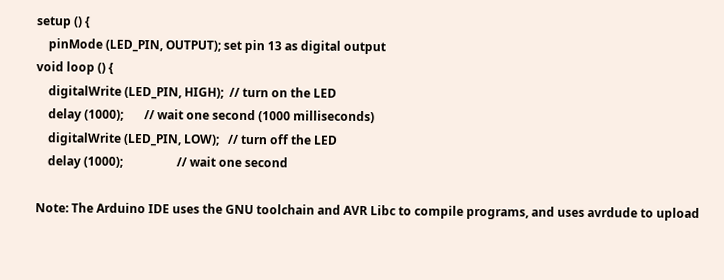setup () {
    pinMode (LED_PIN, OUTPUT); set pin 13 as digital output
void loop () {
    digitalWrite (LED_PIN, HIGH);  // turn on the LED
    delay (1000);       // wait one second (1000 milliseconds)
    digitalWrite (LED_PIN, LOW);   // turn off the LED
    delay (1000);                  // wait one second

Note: The Arduino IDE uses the GNU toolchain and AVR Libc to compile programs, and uses avrdude to upload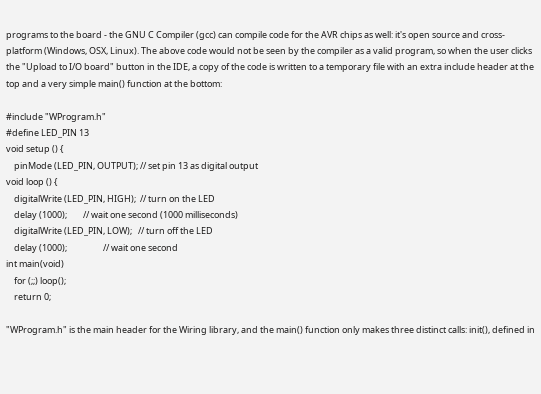programs to the board - the GNU C Compiler (gcc) can compile code for the AVR chips as well: it's open source and cross-platform (Windows, OSX, Linux). The above code would not be seen by the compiler as a valid program, so when the user clicks the "Upload to I/O board" button in the IDE, a copy of the code is written to a temporary file with an extra include header at the top and a very simple main() function at the bottom:

#include "WProgram.h"
#define LED_PIN 13
void setup () {
    pinMode (LED_PIN, OUTPUT); // set pin 13 as digital output
void loop () {
    digitalWrite (LED_PIN, HIGH);  // turn on the LED
    delay (1000);        // wait one second (1000 milliseconds)
    digitalWrite (LED_PIN, LOW);   // turn off the LED
    delay (1000);                  // wait one second
int main(void)
    for (;;) loop();
    return 0;

"WProgram.h" is the main header for the Wiring library, and the main() function only makes three distinct calls: init(), defined in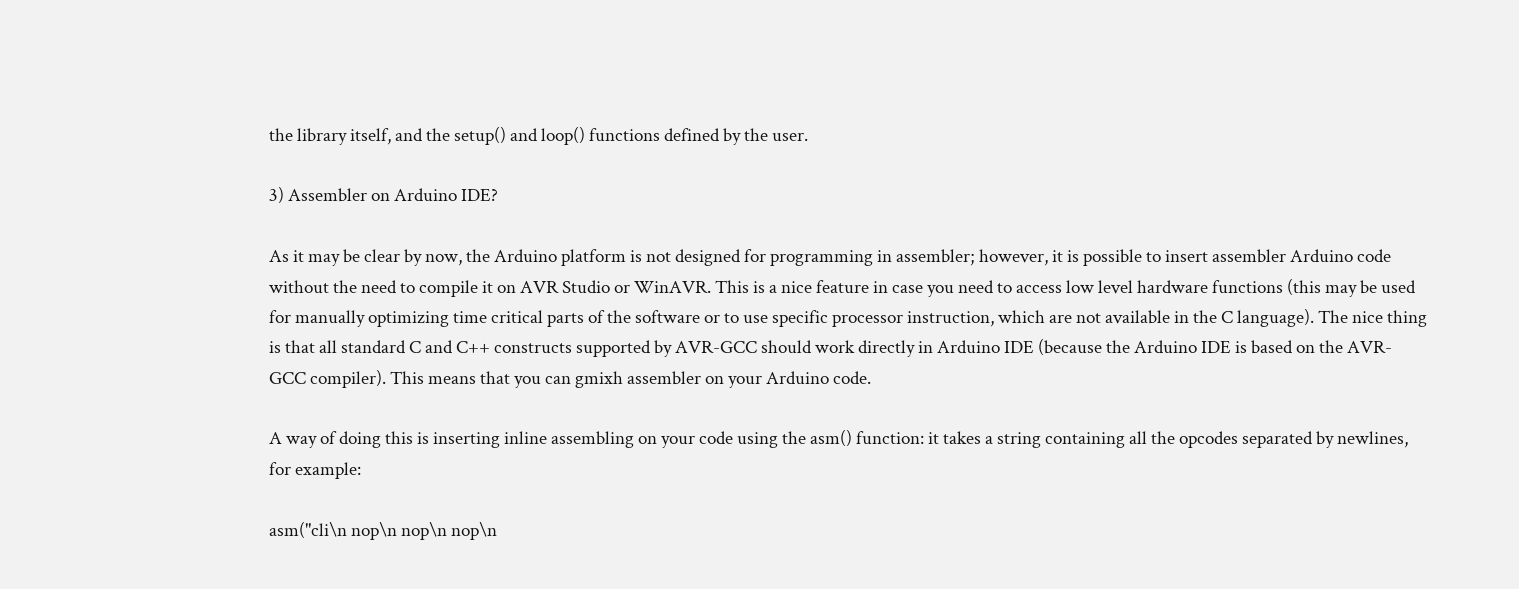the library itself, and the setup() and loop() functions defined by the user.

3) Assembler on Arduino IDE?

As it may be clear by now, the Arduino platform is not designed for programming in assembler; however, it is possible to insert assembler Arduino code without the need to compile it on AVR Studio or WinAVR. This is a nice feature in case you need to access low level hardware functions (this may be used for manually optimizing time critical parts of the software or to use specific processor instruction, which are not available in the C language). The nice thing is that all standard C and C++ constructs supported by AVR-GCC should work directly in Arduino IDE (because the Arduino IDE is based on the AVR-GCC compiler). This means that you can gmixh assembler on your Arduino code.

A way of doing this is inserting inline assembling on your code using the asm() function: it takes a string containing all the opcodes separated by newlines, for example:

asm("cli\n nop\n nop\n nop\n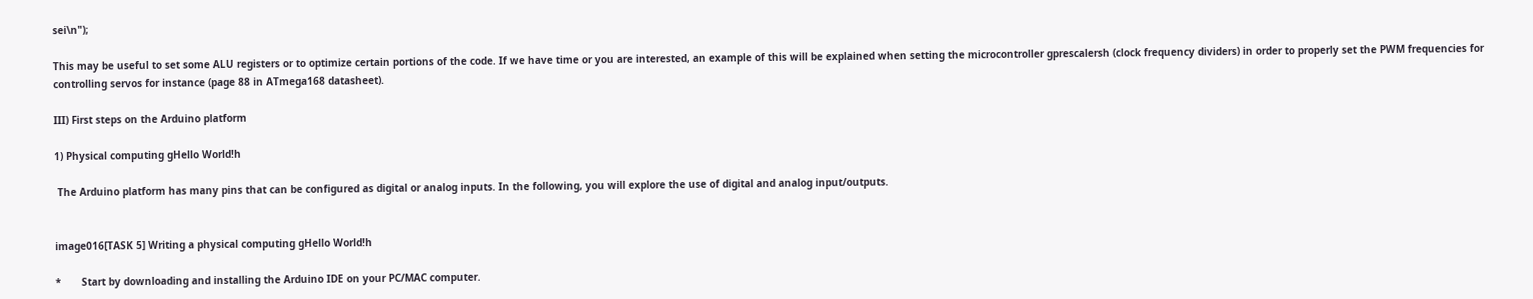sei\n");

This may be useful to set some ALU registers or to optimize certain portions of the code. If we have time or you are interested, an example of this will be explained when setting the microcontroller gprescalersh (clock frequency dividers) in order to properly set the PWM frequencies for controlling servos for instance (page 88 in ATmega168 datasheet).

III) First steps on the Arduino platform

1) Physical computing gHello World!h

 The Arduino platform has many pins that can be configured as digital or analog inputs. In the following, you will explore the use of digital and analog input/outputs.


image016[TASK 5] Writing a physical computing gHello World!h

*       Start by downloading and installing the Arduino IDE on your PC/MAC computer.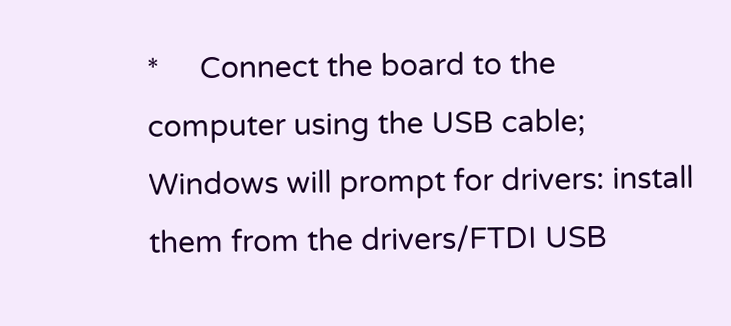*     Connect the board to the computer using the USB cable; Windows will prompt for drivers: install them from the drivers/FTDI USB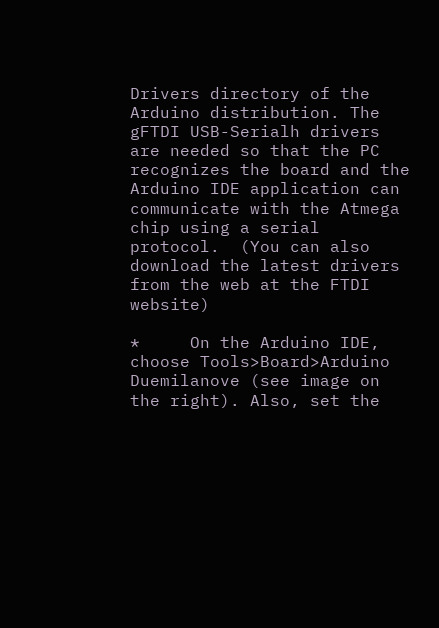Drivers directory of the Arduino distribution. The gFTDI USB-Serialh drivers are needed so that the PC recognizes the board and the Arduino IDE application can communicate with the Atmega chip using a serial protocol.  (You can also download the latest drivers from the web at the FTDI website)

*     On the Arduino IDE, choose Tools>Board>Arduino Duemilanove (see image on the right). Also, set the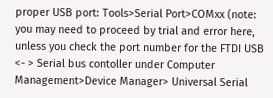proper USB port: Tools>Serial Port>COMxx (note: you may need to proceed by trial and error here, unless you check the port number for the FTDI USB <- > Serial bus contoller under Computer Management>Device Manager> Universal Serial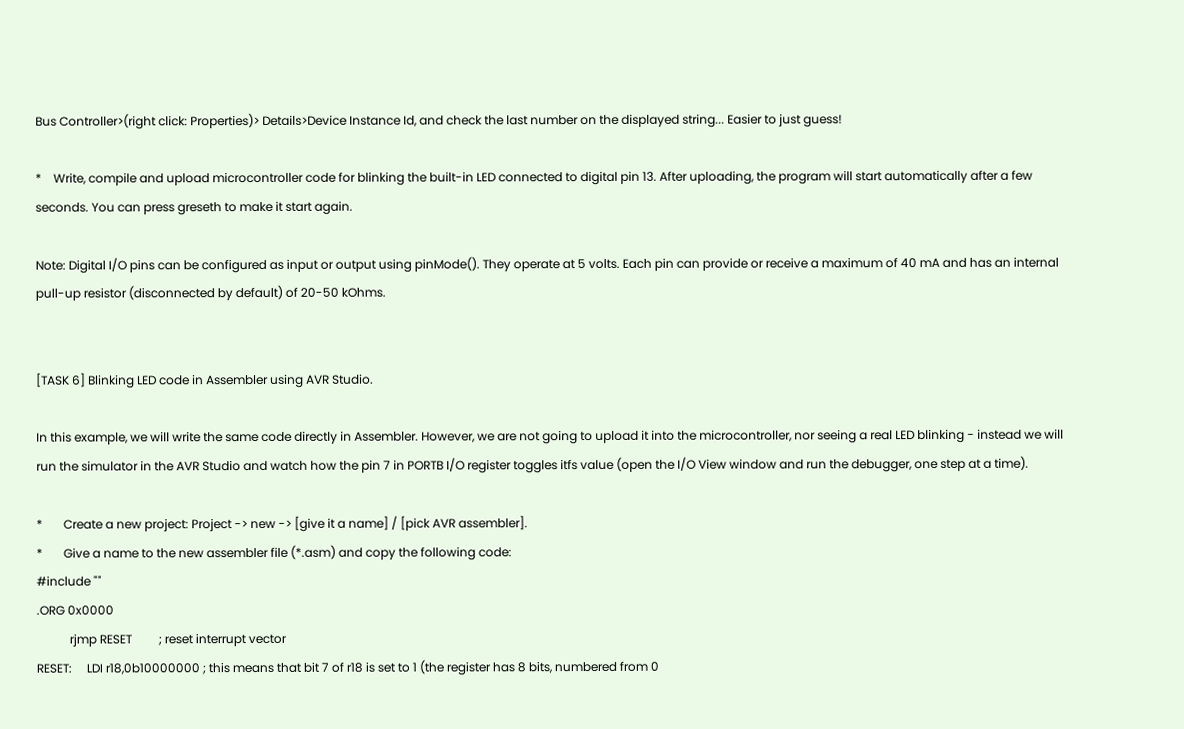Bus Controller>(right click: Properties)> Details>Device Instance Id, and check the last number on the displayed string... Easier to just guess!

*    Write, compile and upload microcontroller code for blinking the built-in LED connected to digital pin 13. After uploading, the program will start automatically after a few seconds. You can press greseth to make it start again.

Note: Digital I/O pins can be configured as input or output using pinMode(). They operate at 5 volts. Each pin can provide or receive a maximum of 40 mA and has an internal pull-up resistor (disconnected by default) of 20-50 kOhms.


[TASK 6] Blinking LED code in Assembler using AVR Studio.

In this example, we will write the same code directly in Assembler. However, we are not going to upload it into the microcontroller, nor seeing a real LED blinking - instead we will run the simulator in the AVR Studio and watch how the pin 7 in PORTB I/O register toggles itfs value (open the I/O View window and run the debugger, one step at a time).

*       Create a new project: Project -> new -> [give it a name] / [pick AVR assembler].
*       Give a name to the new assembler file (*.asm) and copy the following code:
#include ""
.ORG 0x0000
           rjmp RESET         ; reset interrupt vector
RESET:     LDI r18,0b10000000 ; this means that bit 7 of r18 is set to 1 (the register has 8 bits, numbered from 0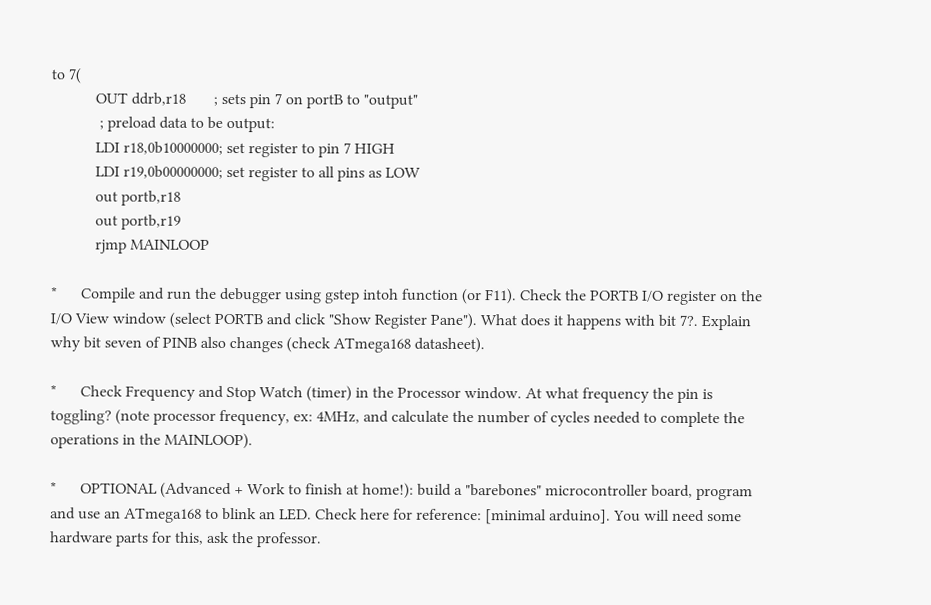to 7(
           OUT ddrb,r18       ; sets pin 7 on portB to "output"
            ; preload data to be output:
           LDI r18,0b10000000; set register to pin 7 HIGH
           LDI r19,0b00000000; set register to all pins as LOW
           out portb,r18
           out portb,r19
           rjmp MAINLOOP

*      Compile and run the debugger using gstep intoh function (or F11). Check the PORTB I/O register on the I/O View window (select PORTB and click "Show Register Pane"). What does it happens with bit 7?. Explain why bit seven of PINB also changes (check ATmega168 datasheet).

*      Check Frequency and Stop Watch (timer) in the Processor window. At what frequency the pin is toggling? (note processor frequency, ex: 4MHz, and calculate the number of cycles needed to complete the operations in the MAINLOOP).

*      OPTIONAL (Advanced + Work to finish at home!): build a "barebones" microcontroller board, program and use an ATmega168 to blink an LED. Check here for reference: [minimal arduino]. You will need some hardware parts for this, ask the professor.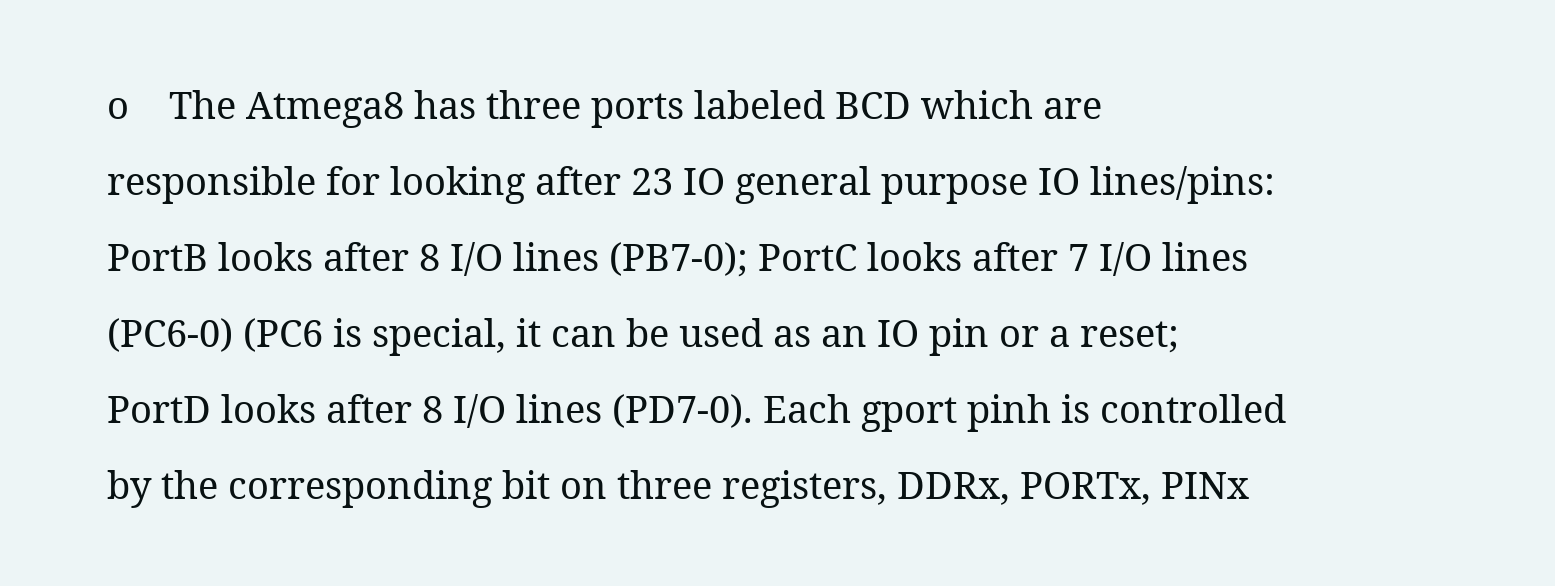o    The Atmega8 has three ports labeled BCD which are responsible for looking after 23 IO general purpose IO lines/pins: PortB looks after 8 I/O lines (PB7-0); PortC looks after 7 I/O lines (PC6-0) (PC6 is special, it can be used as an IO pin or a reset; PortD looks after 8 I/O lines (PD7-0). Each gport pinh is controlled by the corresponding bit on three registers, DDRx, PORTx, PINx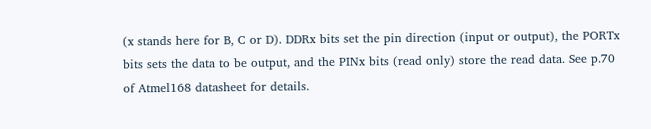(x stands here for B, C or D). DDRx bits set the pin direction (input or output), the PORTx bits sets the data to be output, and the PINx bits (read only) store the read data. See p.70 of Atmel168 datasheet for details.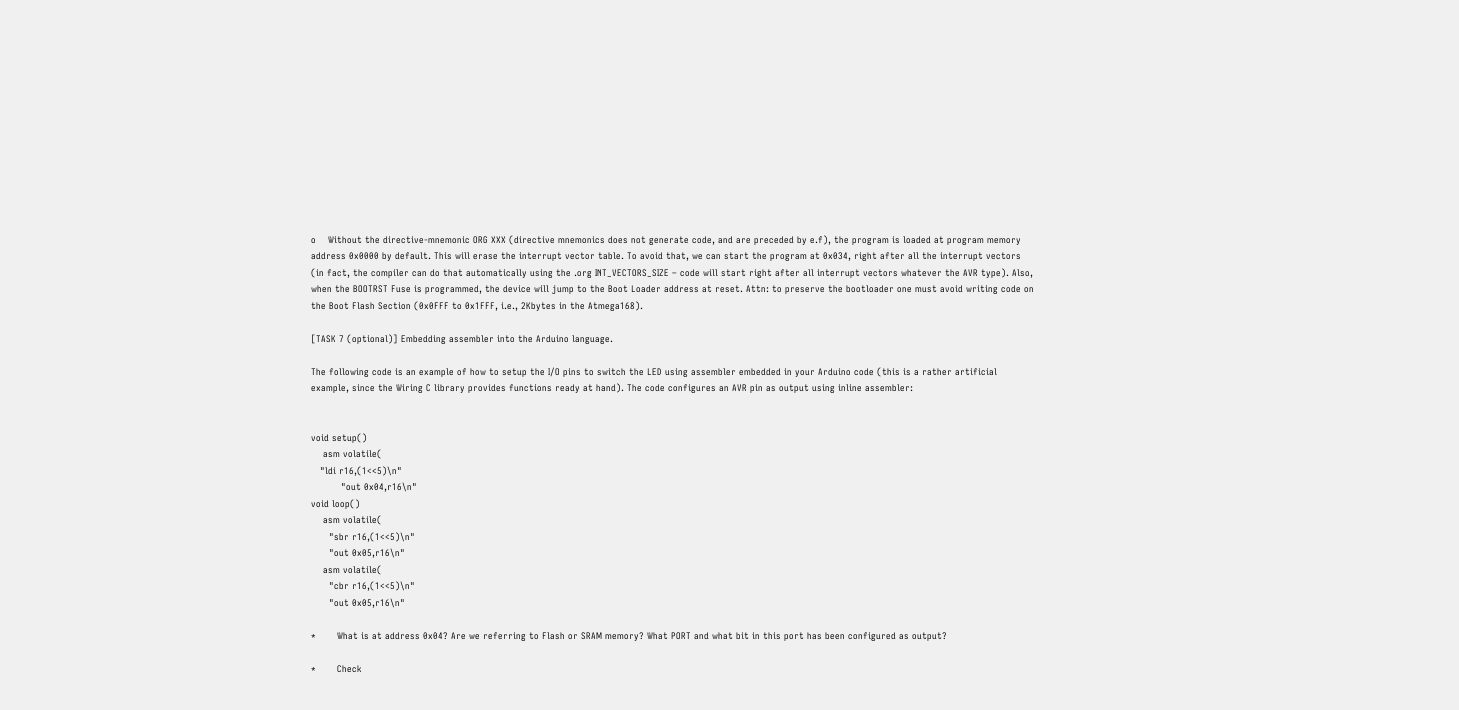o    Without the directive-mnemonic ORG XXX (directive mnemonics does not generate code, and are preceded by e.f), the program is loaded at program memory address 0x0000 by default. This will erase the interrupt vector table. To avoid that, we can start the program at 0x034, right after all the interrupt vectors (in fact, the compiler can do that automatically using the .org INT_VECTORS_SIZE – code will start right after all interrupt vectors whatever the AVR type). Also, when the BOOTRST Fuse is programmed, the device will jump to the Boot Loader address at reset. Attn: to preserve the bootloader one must avoid writing code on the Boot Flash Section (0x0FFF to 0x1FFF, i.e., 2Kbytes in the Atmega168).

[TASK 7 (optional)] Embedding assembler into the Arduino language.

The following code is an example of how to setup the I/O pins to switch the LED using assembler embedded in your Arduino code (this is a rather artificial example, since the Wiring C library provides functions ready at hand). The code configures an AVR pin as output using inline assembler:


void setup()
    asm volatile(
   "ldi r16,(1<<5)\n"
          "out 0x04,r16\n"
void loop()
    asm volatile(
      "sbr r16,(1<<5)\n"
      "out 0x05,r16\n"
    asm volatile(
      "cbr r16,(1<<5)\n"
      "out 0x05,r16\n"

*       What is at address 0x04? Are we referring to Flash or SRAM memory? What PORT and what bit in this port has been configured as output?

*       Check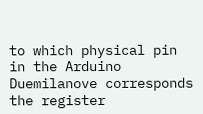to which physical pin in the Arduino Duemilanove corresponds the register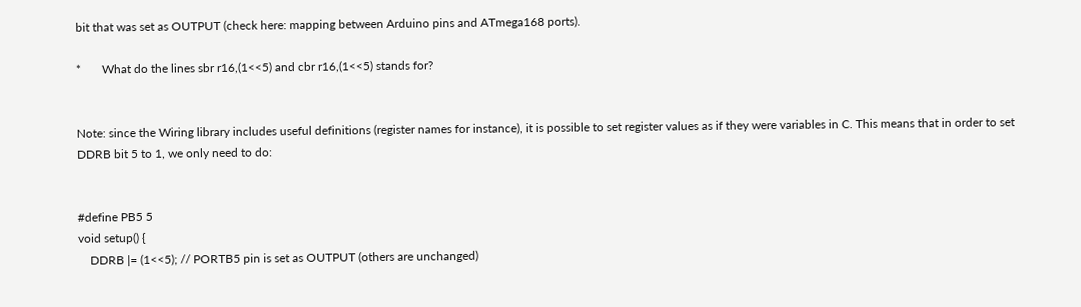bit that was set as OUTPUT (check here: mapping between Arduino pins and ATmega168 ports).

*       What do the lines sbr r16,(1<<5) and cbr r16,(1<<5) stands for?


Note: since the Wiring library includes useful definitions (register names for instance), it is possible to set register values as if they were variables in C. This means that in order to set DDRB bit 5 to 1, we only need to do:


#define PB5 5
void setup() {
    DDRB |= (1<<5); // PORTB5 pin is set as OUTPUT (others are unchanged)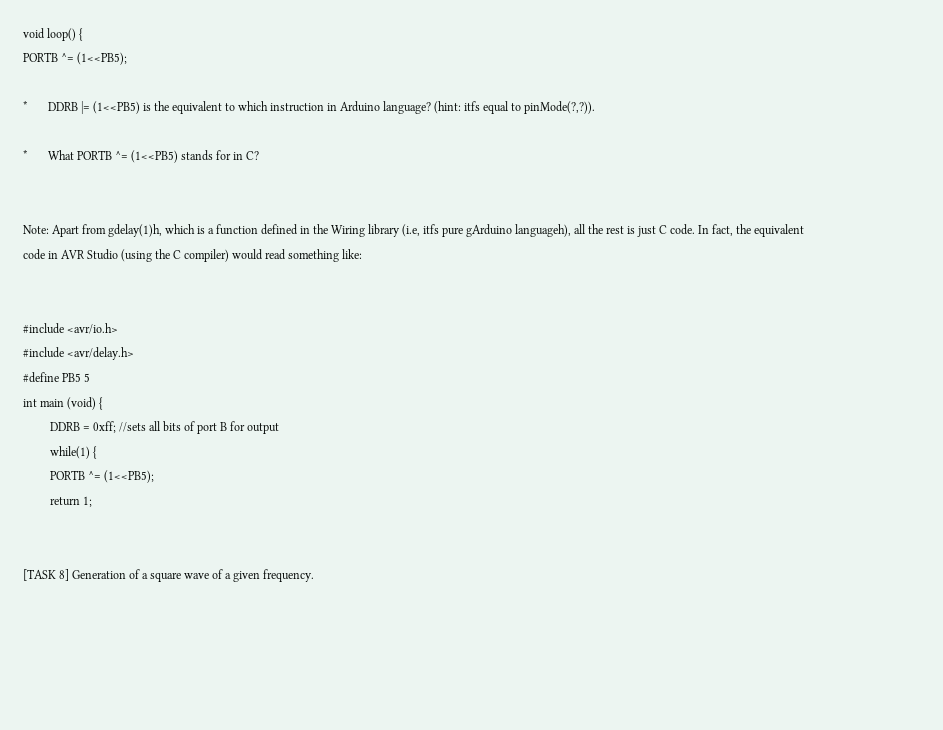void loop() {
PORTB ^= (1<<PB5);

*       DDRB |= (1<<PB5) is the equivalent to which instruction in Arduino language? (hint: itfs equal to pinMode(?,?)).

*       What PORTB ^= (1<<PB5) stands for in C?


Note: Apart from gdelay(1)h, which is a function defined in the Wiring library (i.e, itfs pure gArduino languageh), all the rest is just C code. In fact, the equivalent code in AVR Studio (using the C compiler) would read something like:


#include <avr/io.h>
#include <avr/delay.h>
#define PB5 5
int main (void) {
         DDRB = 0xff; //sets all bits of port B for output
         while(1) {
         PORTB ^= (1<<PB5);
         return 1;


[TASK 8] Generation of a square wave of a given frequency.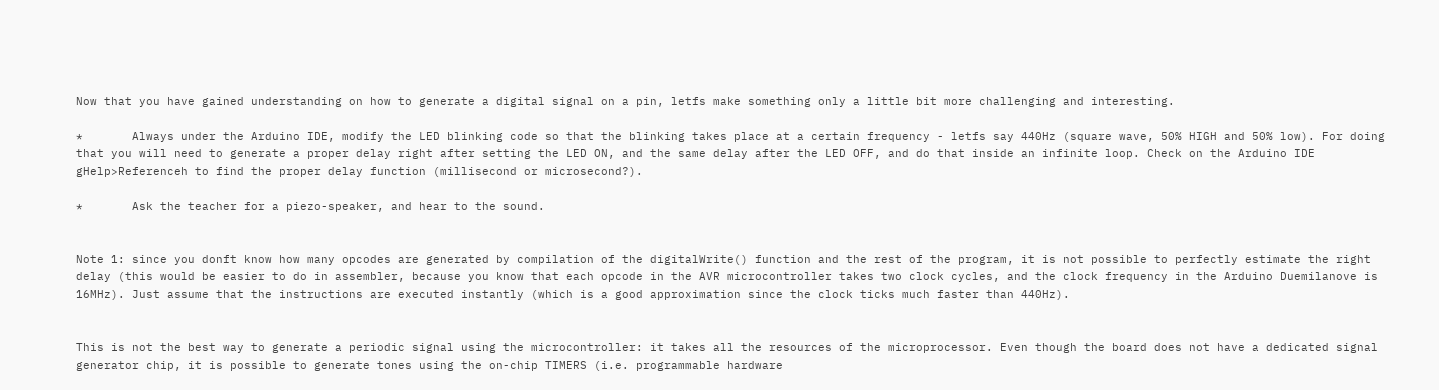Now that you have gained understanding on how to generate a digital signal on a pin, letfs make something only a little bit more challenging and interesting.

*       Always under the Arduino IDE, modify the LED blinking code so that the blinking takes place at a certain frequency - letfs say 440Hz (square wave, 50% HIGH and 50% low). For doing that you will need to generate a proper delay right after setting the LED ON, and the same delay after the LED OFF, and do that inside an infinite loop. Check on the Arduino IDE gHelp>Referenceh to find the proper delay function (millisecond or microsecond?).

*       Ask the teacher for a piezo-speaker, and hear to the sound.


Note 1: since you donft know how many opcodes are generated by compilation of the digitalWrite() function and the rest of the program, it is not possible to perfectly estimate the right delay (this would be easier to do in assembler, because you know that each opcode in the AVR microcontroller takes two clock cycles, and the clock frequency in the Arduino Duemilanove is 16MHz). Just assume that the instructions are executed instantly (which is a good approximation since the clock ticks much faster than 440Hz).


This is not the best way to generate a periodic signal using the microcontroller: it takes all the resources of the microprocessor. Even though the board does not have a dedicated signal generator chip, it is possible to generate tones using the on-chip TIMERS (i.e. programmable hardware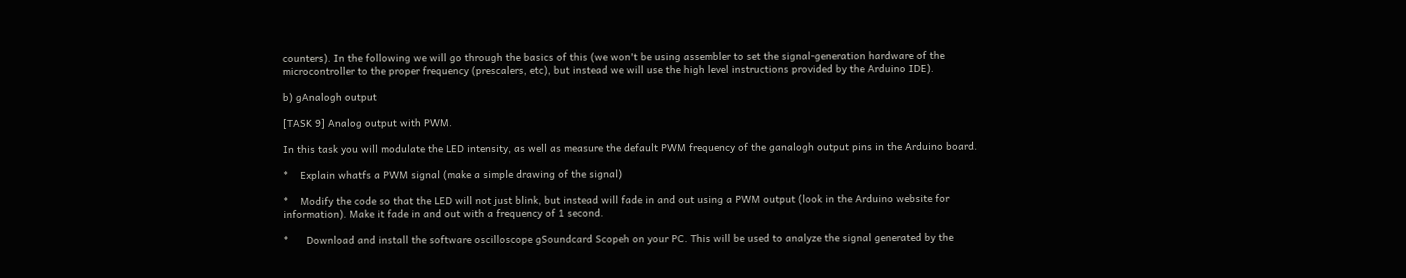counters). In the following we will go through the basics of this (we won't be using assembler to set the signal-generation hardware of the microcontroller to the proper frequency (prescalers, etc), but instead we will use the high level instructions provided by the Arduino IDE).

b) gAnalogh output

[TASK 9] Analog output with PWM.

In this task you will modulate the LED intensity, as well as measure the default PWM frequency of the ganalogh output pins in the Arduino board.

*    Explain whatfs a PWM signal (make a simple drawing of the signal)

*    Modify the code so that the LED will not just blink, but instead will fade in and out using a PWM output (look in the Arduino website for information). Make it fade in and out with a frequency of 1 second.

*      Download and install the software oscilloscope gSoundcard Scopeh on your PC. This will be used to analyze the signal generated by the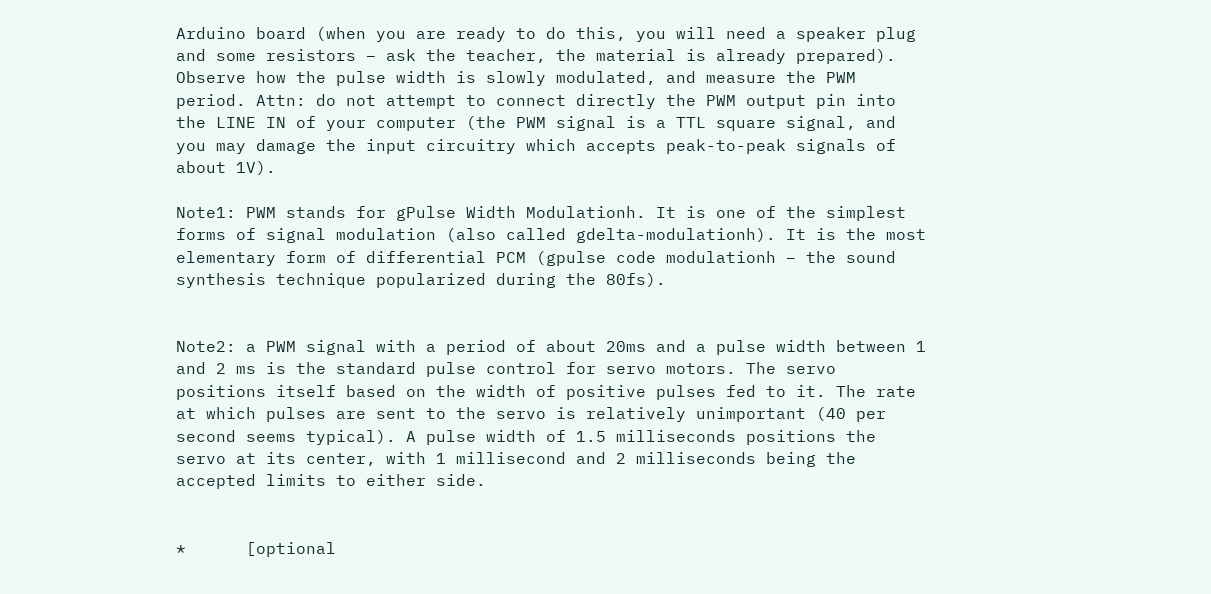Arduino board (when you are ready to do this, you will need a speaker plug and some resistors – ask the teacher, the material is already prepared). Observe how the pulse width is slowly modulated, and measure the PWM period. Attn: do not attempt to connect directly the PWM output pin into the LINE IN of your computer (the PWM signal is a TTL square signal, and you may damage the input circuitry which accepts peak-to-peak signals of about 1V).

Note1: PWM stands for gPulse Width Modulationh. It is one of the simplest forms of signal modulation (also called gdelta-modulationh). It is the most elementary form of differential PCM (gpulse code modulationh – the sound synthesis technique popularized during the 80fs).


Note2: a PWM signal with a period of about 20ms and a pulse width between 1 and 2 ms is the standard pulse control for servo motors. The servo positions itself based on the width of positive pulses fed to it. The rate at which pulses are sent to the servo is relatively unimportant (40 per second seems typical). A pulse width of 1.5 milliseconds positions the servo at its center, with 1 millisecond and 2 milliseconds being the accepted limits to either side.


*      [optional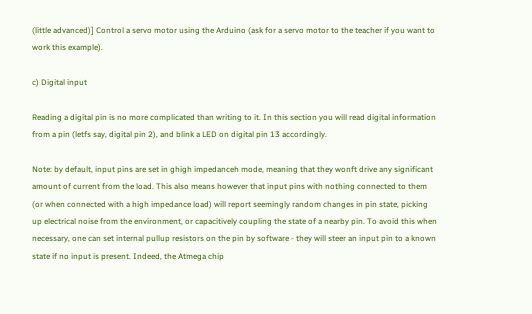(little advanced)] Control a servo motor using the Arduino (ask for a servo motor to the teacher if you want to work this example).

c) Digital input

Reading a digital pin is no more complicated than writing to it. In this section you will read digital information from a pin (letfs say, digital pin 2), and blink a LED on digital pin 13 accordingly.

Note: by default, input pins are set in ghigh impedanceh mode, meaning that they wonft drive any significant amount of current from the load. This also means however that input pins with nothing connected to them (or when connected with a high impedance load) will report seemingly random changes in pin state, picking up electrical noise from the environment, or capacitively coupling the state of a nearby pin. To avoid this when necessary, one can set internal pullup resistors on the pin by software - they will steer an input pin to a known state if no input is present. Indeed, the Atmega chip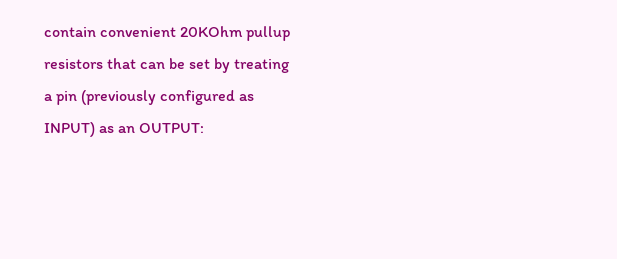contain convenient 20KOhm pullup resistors that can be set by treating a pin (previously configured as INPUT) as an OUTPUT: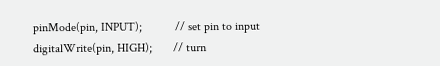pinMode(pin, INPUT);           // set pin to input
digitalWrite(pin, HIGH);       // turn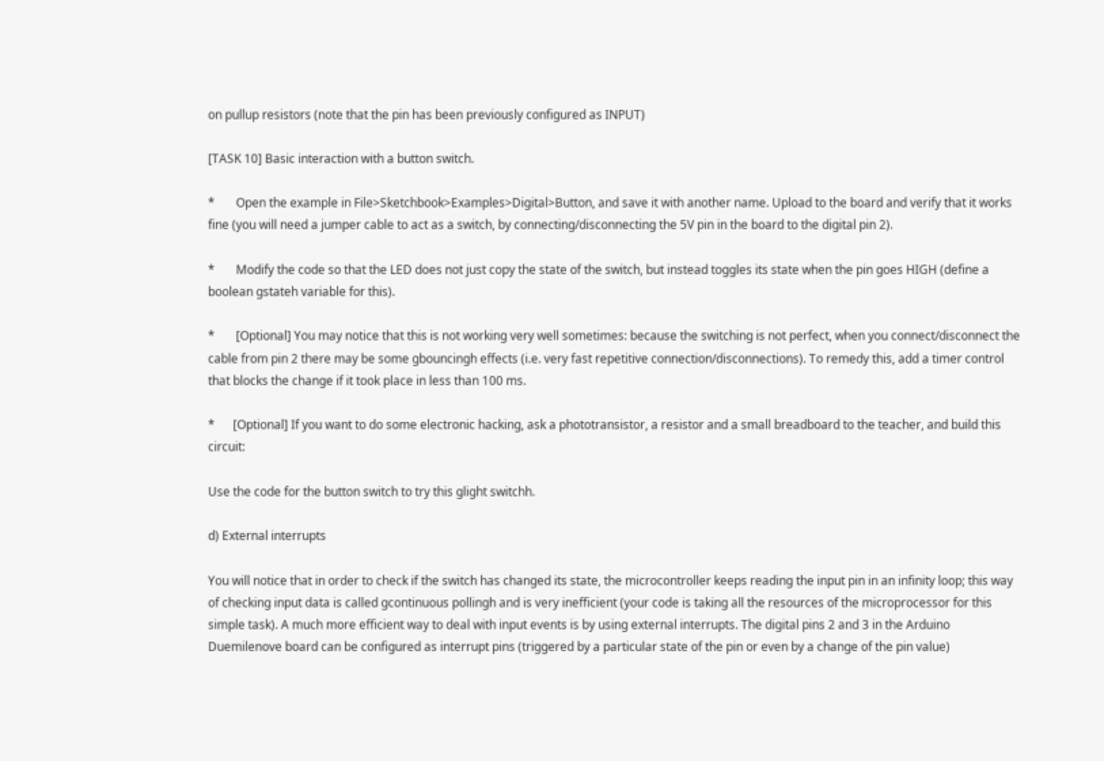on pullup resistors (note that the pin has been previously configured as INPUT)

[TASK 10] Basic interaction with a button switch.

*       Open the example in File>Sketchbook>Examples>Digital>Button, and save it with another name. Upload to the board and verify that it works fine (you will need a jumper cable to act as a switch, by connecting/disconnecting the 5V pin in the board to the digital pin 2).

*       Modify the code so that the LED does not just copy the state of the switch, but instead toggles its state when the pin goes HIGH (define a boolean gstateh variable for this).

*       [Optional] You may notice that this is not working very well sometimes: because the switching is not perfect, when you connect/disconnect the cable from pin 2 there may be some gbouncingh effects (i.e. very fast repetitive connection/disconnections). To remedy this, add a timer control that blocks the change if it took place in less than 100 ms.

*      [Optional] If you want to do some electronic hacking, ask a phototransistor, a resistor and a small breadboard to the teacher, and build this circuit:

Use the code for the button switch to try this glight switchh.

d) External interrupts

You will notice that in order to check if the switch has changed its state, the microcontroller keeps reading the input pin in an infinity loop; this way of checking input data is called gcontinuous pollingh and is very inefficient (your code is taking all the resources of the microprocessor for this simple task). A much more efficient way to deal with input events is by using external interrupts. The digital pins 2 and 3 in the Arduino Duemilenove board can be configured as interrupt pins (triggered by a particular state of the pin or even by a change of the pin value)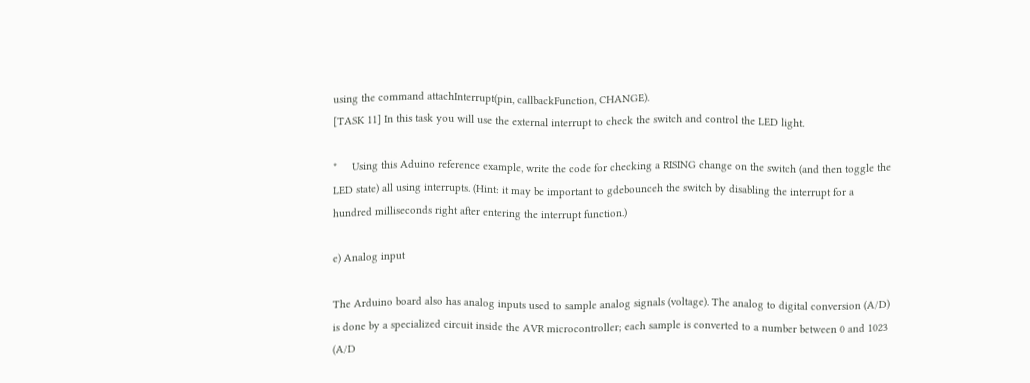using the command attachInterrupt(pin, callbackFunction, CHANGE).
[TASK 11] In this task you will use the external interrupt to check the switch and control the LED light.

*     Using this Aduino reference example, write the code for checking a RISING change on the switch (and then toggle the LED state) all using interrupts. (Hint: it may be important to gdebounceh the switch by disabling the interrupt for a hundred milliseconds right after entering the interrupt function.)

e) Analog input

The Arduino board also has analog inputs used to sample analog signals (voltage). The analog to digital conversion (A/D) is done by a specialized circuit inside the AVR microcontroller; each sample is converted to a number between 0 and 1023 (A/D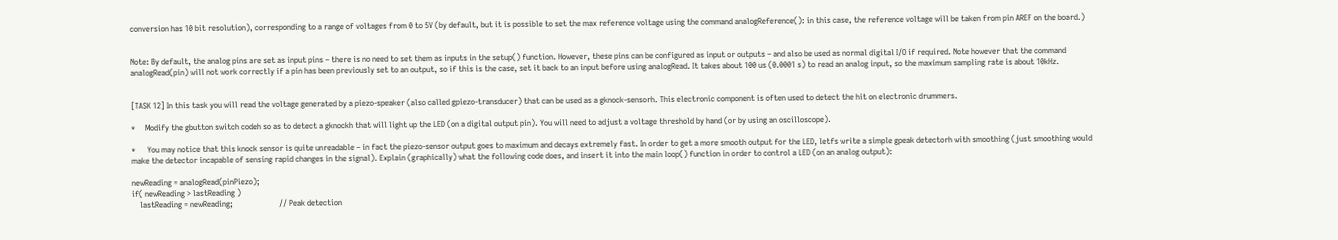conversion has 10 bit resolution), corresponding to a range of voltages from 0 to 5V (by default, but it is possible to set the max reference voltage using the command analogReference(): in this case, the reference voltage will be taken from pin AREF on the board.)


Note: By default, the analog pins are set as input pins – there is no need to set them as inputs in the setup() function. However, these pins can be configured as input or outputs – and also be used as normal digital I/O if required. Note however that the command analogRead(pin) will not work correctly if a pin has been previously set to an output, so if this is the case, set it back to an input before using analogRead. It takes about 100 us (0.0001 s) to read an analog input, so the maximum sampling rate is about 10kHz.


[TASK 12] In this task you will read the voltage generated by a piezo-speaker (also called gpiezo-transducer) that can be used as a gknock-sensorh. This electronic component is often used to detect the hit on electronic drummers.

*     Modify the gbutton switch codeh so as to detect a gknockh that will light up the LED (on a digital output pin). You will need to adjust a voltage threshold by hand (or by using an oscilloscope).

*      You may notice that this knock sensor is quite unreadable – in fact the piezo-sensor output goes to maximum and decays extremely fast. In order to get a more smooth output for the LED, letfs write a simple gpeak detectorh with smoothing (just smoothing would make the detector incapable of sensing rapid changes in the signal). Explain (graphically) what the following code does, and insert it into the main loop() function in order to control a LED (on an analog output):

newReading = analogRead(pinPiezo);
if( newReading > lastReading )
    lastReading = newReading;                       // Peak detection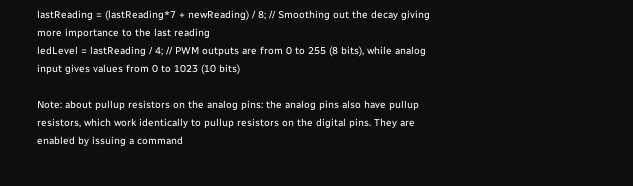lastReading = (lastReading*7 + newReading) / 8; // Smoothing out the decay giving more importance to the last reading
ledLevel = lastReading / 4; // PWM outputs are from 0 to 255 (8 bits), while analog input gives values from 0 to 1023 (10 bits)

Note: about pullup resistors on the analog pins: the analog pins also have pullup resistors, which work identically to pullup resistors on the digital pins. They are enabled by issuing a command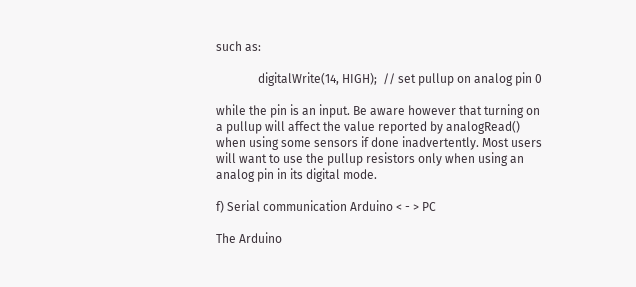such as:

              digitalWrite(14, HIGH);  // set pullup on analog pin 0

while the pin is an input. Be aware however that turning on a pullup will affect the value reported by analogRead() when using some sensors if done inadvertently. Most users will want to use the pullup resistors only when using an analog pin in its digital mode.

f) Serial communication Arduino < - > PC

The Arduino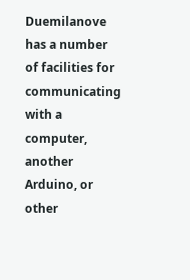Duemilanove has a number of facilities for communicating with a computer, another Arduino, or other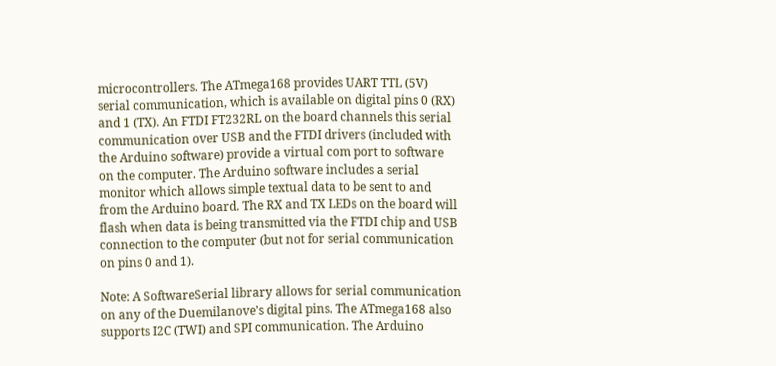microcontrollers. The ATmega168 provides UART TTL (5V) serial communication, which is available on digital pins 0 (RX) and 1 (TX). An FTDI FT232RL on the board channels this serial communication over USB and the FTDI drivers (included with the Arduino software) provide a virtual com port to software on the computer. The Arduino software includes a serial monitor which allows simple textual data to be sent to and from the Arduino board. The RX and TX LEDs on the board will flash when data is being transmitted via the FTDI chip and USB connection to the computer (but not for serial communication on pins 0 and 1).

Note: A SoftwareSerial library allows for serial communication on any of the Duemilanove's digital pins. The ATmega168 also supports I2C (TWI) and SPI communication. The Arduino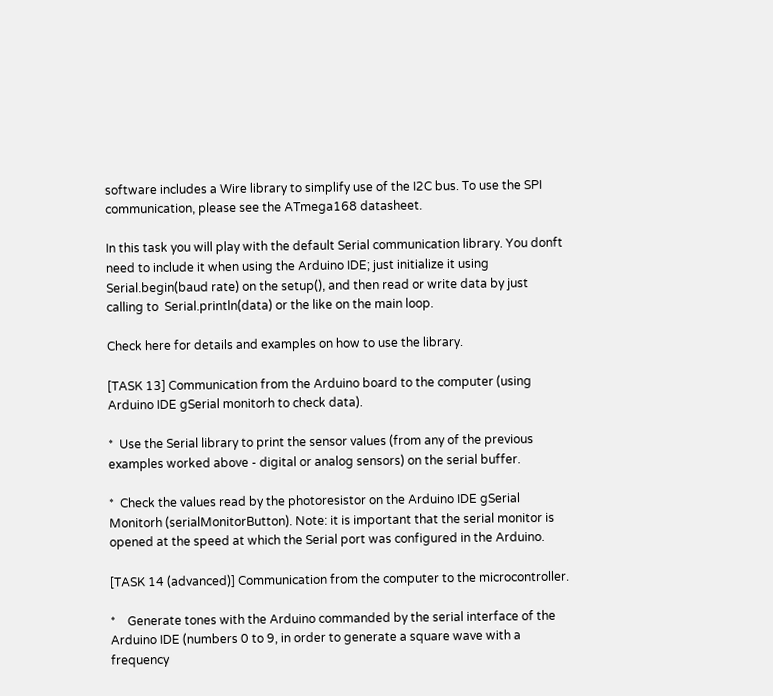software includes a Wire library to simplify use of the I2C bus. To use the SPI communication, please see the ATmega168 datasheet.

In this task you will play with the default Serial communication library. You donft need to include it when using the Arduino IDE; just initialize it using Serial.begin(baud rate) on the setup(), and then read or write data by just calling to  Serial.println(data) or the like on the main loop.

Check here for details and examples on how to use the library.

[TASK 13] Communication from the Arduino board to the computer (using Arduino IDE gSerial monitorh to check data).

*  Use the Serial library to print the sensor values (from any of the previous examples worked above - digital or analog sensors) on the serial buffer.

*  Check the values read by the photoresistor on the Arduino IDE gSerial Monitorh (serialMonitorButton). Note: it is important that the serial monitor is opened at the speed at which the Serial port was configured in the Arduino.

[TASK 14 (advanced)] Communication from the computer to the microcontroller.

*    Generate tones with the Arduino commanded by the serial interface of the Arduino IDE (numbers 0 to 9, in order to generate a square wave with a frequency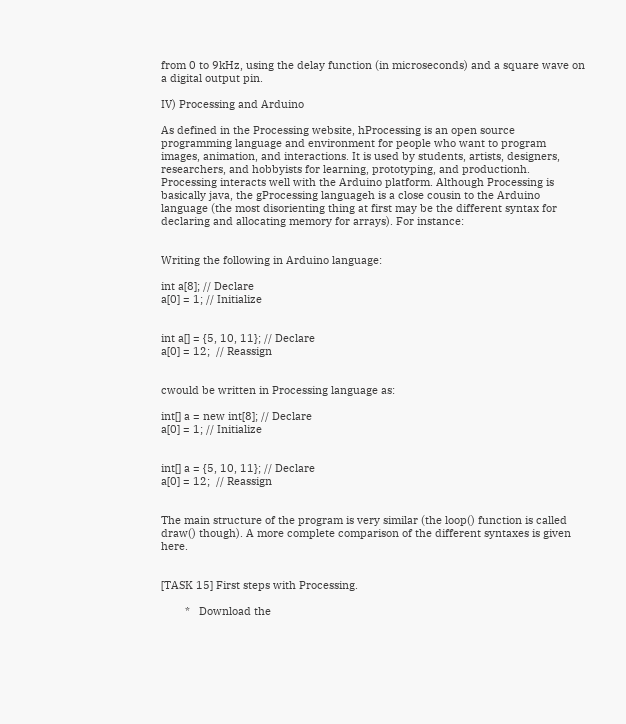from 0 to 9kHz, using the delay function (in microseconds) and a square wave on a digital output pin.

IV) Processing and Arduino

As defined in the Processing website, hProcessing is an open source programming language and environment for people who want to program images, animation, and interactions. It is used by students, artists, designers, researchers, and hobbyists for learning, prototyping, and productionh. Processing interacts well with the Arduino platform. Although Processing is basically java, the gProcessing languageh is a close cousin to the Arduino language (the most disorienting thing at first may be the different syntax for declaring and allocating memory for arrays). For instance:


Writing the following in Arduino language:

int a[8]; // Declare
a[0] = 1; // Initialize


int a[] = {5, 10, 11}; // Declare
a[0] = 12;  // Reassign


cwould be written in Processing language as:

int[] a = new int[8]; // Declare
a[0] = 1; // Initialize


int[] a = {5, 10, 11}; // Declare
a[0] = 12;  // Reassign


The main structure of the program is very similar (the loop() function is called draw() though). A more complete comparison of the different syntaxes is given here.


[TASK 15] First steps with Processing.

        *   Download the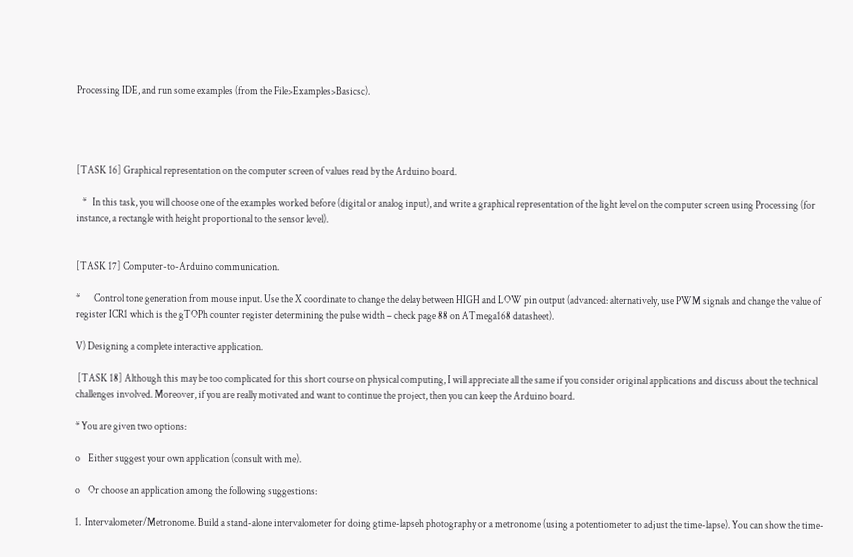Processing IDE, and run some examples (from the File>Examples>Basicsc).




[TASK 16] Graphical representation on the computer screen of values read by the Arduino board.

   *   In this task, you will choose one of the examples worked before (digital or analog input), and write a graphical representation of the light level on the computer screen using Processing (for instance, a rectangle with height proportional to the sensor level).


[TASK 17] Computer-to-Arduino communication.

*       Control tone generation from mouse input. Use the X coordinate to change the delay between HIGH and LOW pin output (advanced: alternatively, use PWM signals and change the value of register ICR1 which is the gTOPh counter register determining the pulse width – check page 88 on ATmega168 datasheet).

V) Designing a complete interactive application.

 [TASK 18] Although this may be too complicated for this short course on physical computing, I will appreciate all the same if you consider original applications and discuss about the technical challenges involved. Moreover, if you are really motivated and want to continue the project, then you can keep the Arduino board.

* You are given two options:

o    Either suggest your own application (consult with me).

o    Or choose an application among the following suggestions:

1.  Intervalometer/Metronome. Build a stand-alone intervalometer for doing gtime-lapseh photography or a metronome (using a potentiometer to adjust the time-lapse). You can show the time-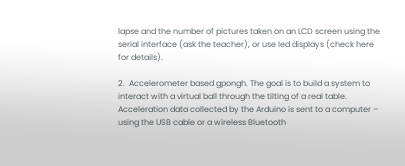lapse and the number of pictures taken on an LCD screen using the serial interface (ask the teacher), or use led displays (check here for details).

2.  Accelerometer based gpongh. The goal is to build a system to interact with a virtual ball through the tilting of a real table. Acceleration data collected by the Arduino is sent to a computer – using the USB cable or a wireless Bluetooth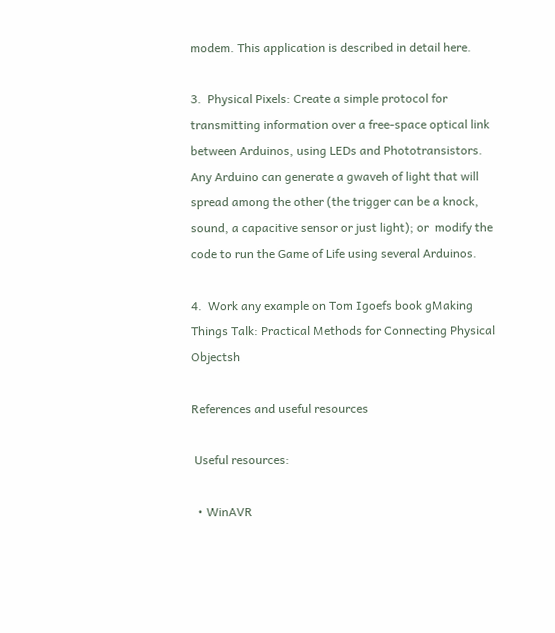modem. This application is described in detail here.

3.  Physical Pixels: Create a simple protocol for transmitting information over a free-space optical link between Arduinos, using LEDs and Phototransistors. Any Arduino can generate a gwaveh of light that will spread among the other (the trigger can be a knock, sound, a capacitive sensor or just light); or  modify the code to run the Game of Life using several Arduinos.

4.  Work any example on Tom Igoefs book gMaking Things Talk: Practical Methods for Connecting Physical Objectsh

References and useful resources

 Useful resources:

  • WinAVR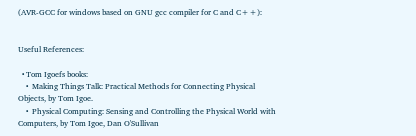(AVR-GCC for windows based on GNU gcc compiler for C and C++):


Useful References:

  • Tom Igoefs books:
    •  Making Things Talk: Practical Methods for Connecting Physical Objects, by Tom Igoe.
    •  Physical Computing: Sensing and Controlling the Physical World with Computers, by Tom Igoe, Dan O'Sullivan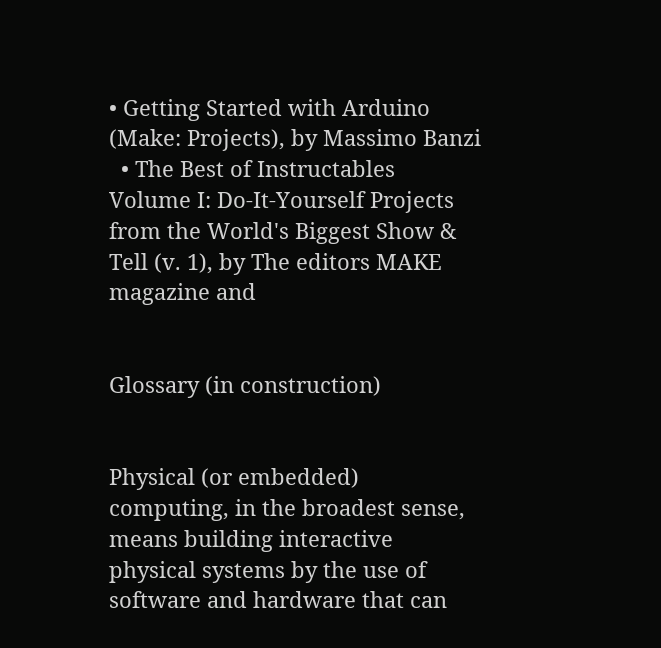• Getting Started with Arduino (Make: Projects), by Massimo Banzi
  • The Best of Instructables Volume I: Do-It-Yourself Projects from the World's Biggest Show & Tell (v. 1), by The editors MAKE magazine and


Glossary (in construction)


Physical (or embedded) computing, in the broadest sense, means building interactive physical systems by the use of software and hardware that can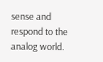sense and respond to the analog world.